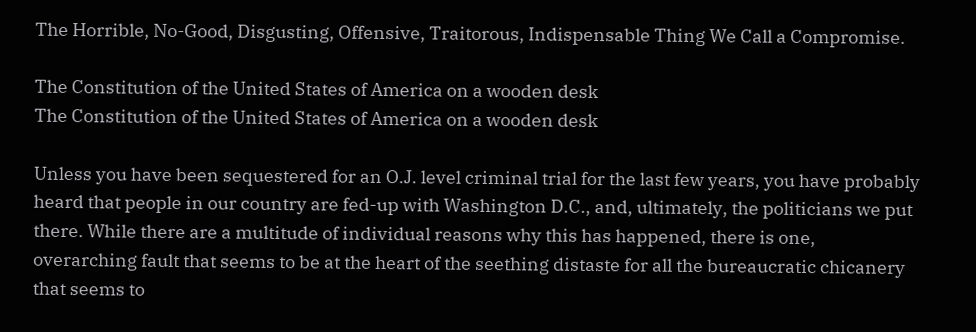The Horrible, No-Good, Disgusting, Offensive, Traitorous, Indispensable Thing We Call a Compromise.

The Constitution of the United States of America on a wooden desk
The Constitution of the United States of America on a wooden desk

Unless you have been sequestered for an O.J. level criminal trial for the last few years, you have probably heard that people in our country are fed-up with Washington D.C., and, ultimately, the politicians we put there. While there are a multitude of individual reasons why this has happened, there is one, overarching fault that seems to be at the heart of the seething distaste for all the bureaucratic chicanery that seems to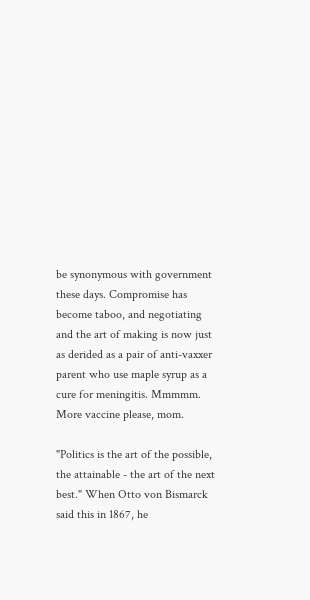be synonymous with government these days. Compromise has become taboo, and negotiating and the art of making is now just as derided as a pair of anti-vaxxer parent who use maple syrup as a cure for meningitis. Mmmmm. More vaccine please, mom.

"Politics is the art of the possible, the attainable - the art of the next best." When Otto von Bismarck said this in 1867, he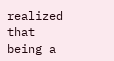realized that being a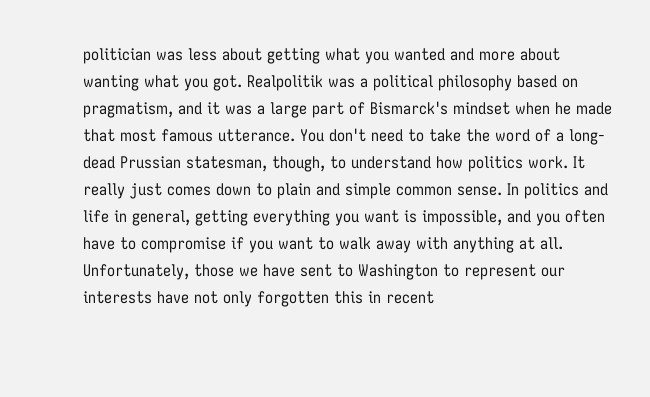politician was less about getting what you wanted and more about wanting what you got. Realpolitik was a political philosophy based on pragmatism, and it was a large part of Bismarck's mindset when he made that most famous utterance. You don't need to take the word of a long-dead Prussian statesman, though, to understand how politics work. It really just comes down to plain and simple common sense. In politics and life in general, getting everything you want is impossible, and you often have to compromise if you want to walk away with anything at all. Unfortunately, those we have sent to Washington to represent our interests have not only forgotten this in recent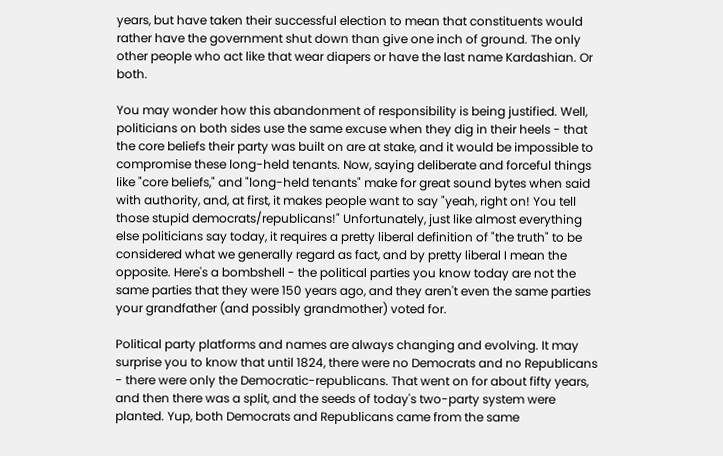years, but have taken their successful election to mean that constituents would rather have the government shut down than give one inch of ground. The only other people who act like that wear diapers or have the last name Kardashian. Or both.

You may wonder how this abandonment of responsibility is being justified. Well, politicians on both sides use the same excuse when they dig in their heels - that the core beliefs their party was built on are at stake, and it would be impossible to compromise these long-held tenants. Now, saying deliberate and forceful things like "core beliefs," and "long-held tenants" make for great sound bytes when said with authority, and, at first, it makes people want to say "yeah, right on! You tell those stupid democrats/republicans!" Unfortunately, just like almost everything else politicians say today, it requires a pretty liberal definition of "the truth" to be considered what we generally regard as fact, and by pretty liberal I mean the opposite. Here's a bombshell - the political parties you know today are not the same parties that they were 150 years ago, and they aren't even the same parties your grandfather (and possibly grandmother) voted for.

Political party platforms and names are always changing and evolving. It may surprise you to know that until 1824, there were no Democrats and no Republicans - there were only the Democratic-republicans. That went on for about fifty years, and then there was a split, and the seeds of today's two-party system were planted. Yup, both Democrats and Republicans came from the same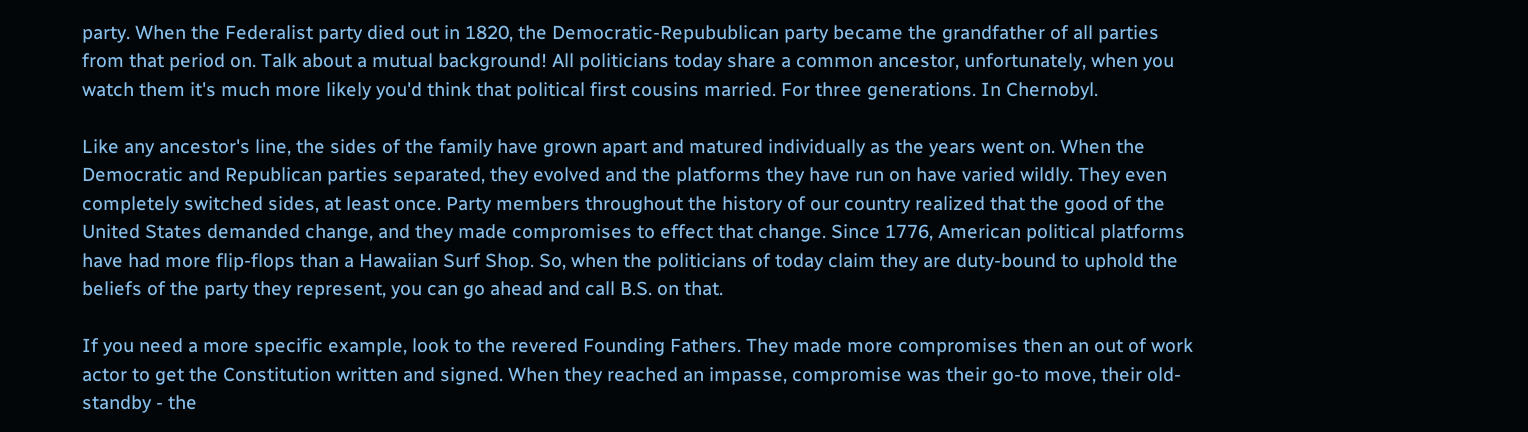party. When the Federalist party died out in 1820, the Democratic-Repubublican party became the grandfather of all parties from that period on. Talk about a mutual background! All politicians today share a common ancestor, unfortunately, when you watch them it's much more likely you'd think that political first cousins married. For three generations. In Chernobyl.

Like any ancestor's line, the sides of the family have grown apart and matured individually as the years went on. When the Democratic and Republican parties separated, they evolved and the platforms they have run on have varied wildly. They even completely switched sides, at least once. Party members throughout the history of our country realized that the good of the United States demanded change, and they made compromises to effect that change. Since 1776, American political platforms have had more flip-flops than a Hawaiian Surf Shop. So, when the politicians of today claim they are duty-bound to uphold the beliefs of the party they represent, you can go ahead and call B.S. on that.

If you need a more specific example, look to the revered Founding Fathers. They made more compromises then an out of work actor to get the Constitution written and signed. When they reached an impasse, compromise was their go-to move, their old-standby - the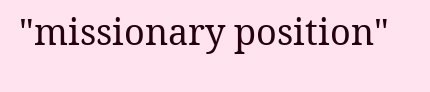"missionary position"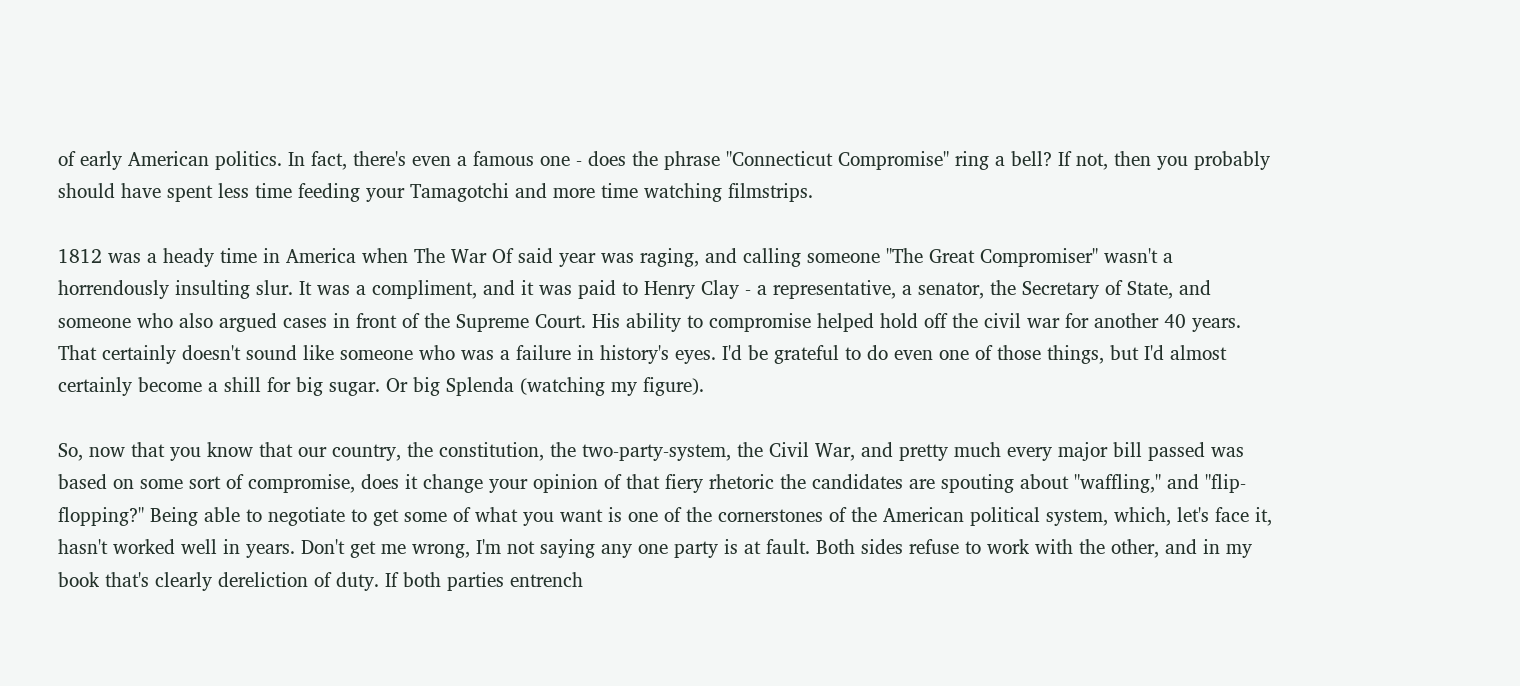of early American politics. In fact, there's even a famous one - does the phrase "Connecticut Compromise" ring a bell? If not, then you probably should have spent less time feeding your Tamagotchi and more time watching filmstrips.

1812 was a heady time in America when The War Of said year was raging, and calling someone "The Great Compromiser" wasn't a horrendously insulting slur. It was a compliment, and it was paid to Henry Clay - a representative, a senator, the Secretary of State, and someone who also argued cases in front of the Supreme Court. His ability to compromise helped hold off the civil war for another 40 years. That certainly doesn't sound like someone who was a failure in history's eyes. I'd be grateful to do even one of those things, but I'd almost certainly become a shill for big sugar. Or big Splenda (watching my figure).

So, now that you know that our country, the constitution, the two-party-system, the Civil War, and pretty much every major bill passed was based on some sort of compromise, does it change your opinion of that fiery rhetoric the candidates are spouting about "waffling," and "flip-flopping?" Being able to negotiate to get some of what you want is one of the cornerstones of the American political system, which, let's face it, hasn't worked well in years. Don't get me wrong, I'm not saying any one party is at fault. Both sides refuse to work with the other, and in my book that's clearly dereliction of duty. If both parties entrench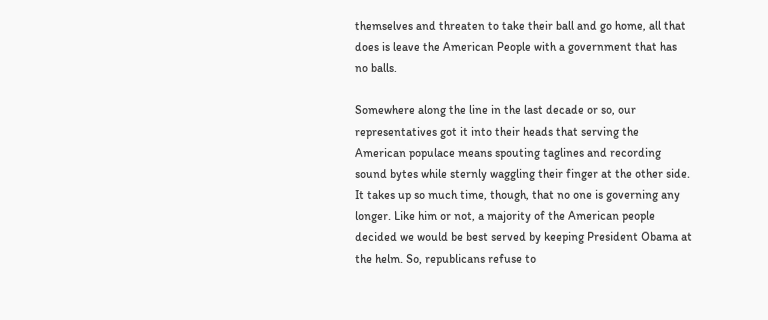themselves and threaten to take their ball and go home, all that does is leave the American People with a government that has no balls.

Somewhere along the line in the last decade or so, our representatives got it into their heads that serving the American populace means spouting taglines and recording sound bytes while sternly waggling their finger at the other side. It takes up so much time, though, that no one is governing any longer. Like him or not, a majority of the American people decided we would be best served by keeping President Obama at the helm. So, republicans refuse to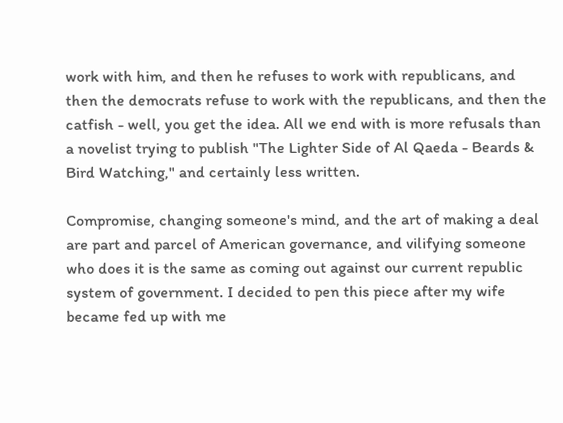work with him, and then he refuses to work with republicans, and then the democrats refuse to work with the republicans, and then the catfish - well, you get the idea. All we end with is more refusals than a novelist trying to publish "The Lighter Side of Al Qaeda - Beards & Bird Watching," and certainly less written.

Compromise, changing someone's mind, and the art of making a deal are part and parcel of American governance, and vilifying someone who does it is the same as coming out against our current republic system of government. I decided to pen this piece after my wife became fed up with me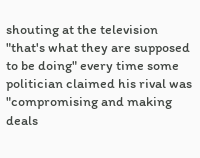shouting at the television "that's what they are supposed to be doing" every time some politician claimed his rival was "compromising and making deals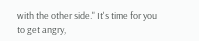with the other side." It's time for you to get angry,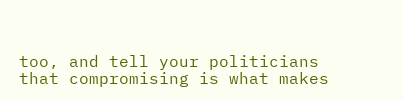too, and tell your politicians that compromising is what makes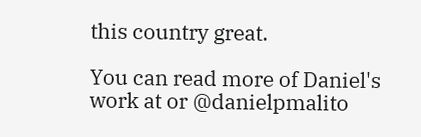this country great.

You can read more of Daniel's work at or @danielpmalito